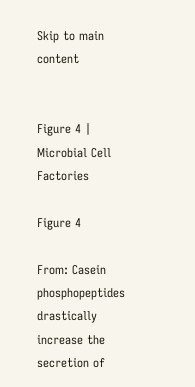Skip to main content


Figure 4 | Microbial Cell Factories

Figure 4

From: Casein phosphopeptides drastically increase the secretion of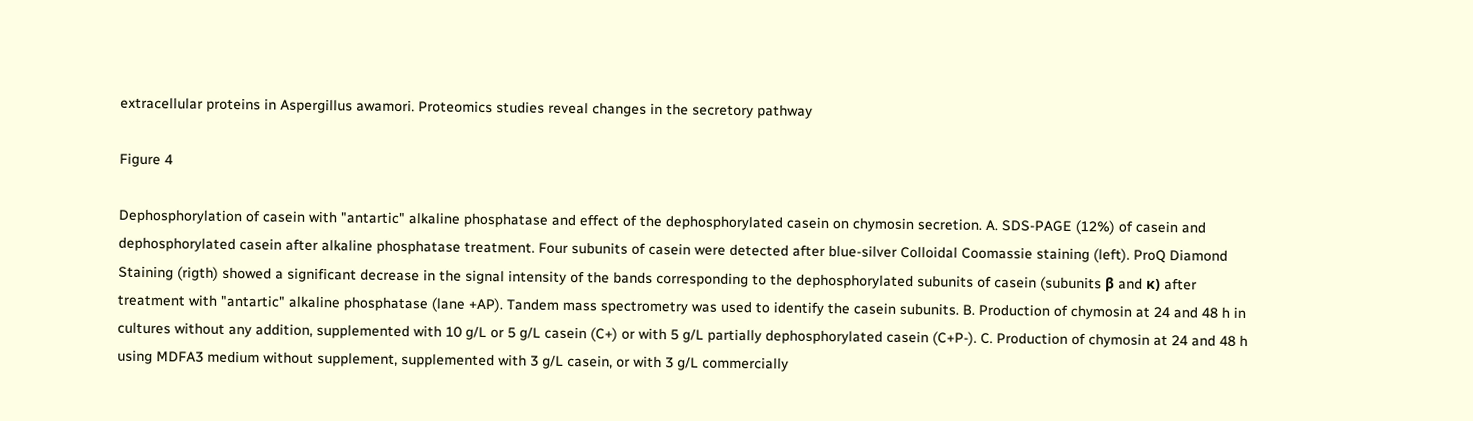extracellular proteins in Aspergillus awamori. Proteomics studies reveal changes in the secretory pathway

Figure 4

Dephosphorylation of casein with "antartic" alkaline phosphatase and effect of the dephosphorylated casein on chymosin secretion. A. SDS-PAGE (12%) of casein and dephosphorylated casein after alkaline phosphatase treatment. Four subunits of casein were detected after blue-silver Colloidal Coomassie staining (left). ProQ Diamond Staining (rigth) showed a significant decrease in the signal intensity of the bands corresponding to the dephosphorylated subunits of casein (subunits β and κ) after treatment with "antartic" alkaline phosphatase (lane +AP). Tandem mass spectrometry was used to identify the casein subunits. B. Production of chymosin at 24 and 48 h in cultures without any addition, supplemented with 10 g/L or 5 g/L casein (C+) or with 5 g/L partially dephosphorylated casein (C+P-). C. Production of chymosin at 24 and 48 h using MDFA3 medium without supplement, supplemented with 3 g/L casein, or with 3 g/L commercially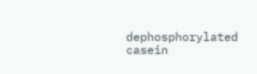dephosphorylated casein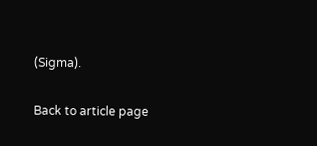(Sigma).

Back to article page